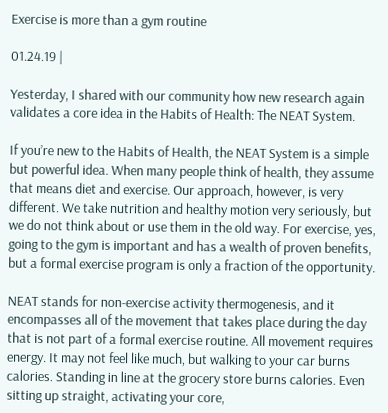Exercise is more than a gym routine

01.24.19 |

Yesterday, I shared with our community how new research again validates a core idea in the Habits of Health: The NEAT System.

If you’re new to the Habits of Health, the NEAT System is a simple but powerful idea. When many people think of health, they assume that means diet and exercise. Our approach, however, is very different. We take nutrition and healthy motion very seriously, but we do not think about or use them in the old way. For exercise, yes, going to the gym is important and has a wealth of proven benefits, but a formal exercise program is only a fraction of the opportunity.

NEAT stands for non-exercise activity thermogenesis, and it encompasses all of the movement that takes place during the day that is not part of a formal exercise routine. All movement requires energy. It may not feel like much, but walking to your car burns calories. Standing in line at the grocery store burns calories. Even sitting up straight, activating your core,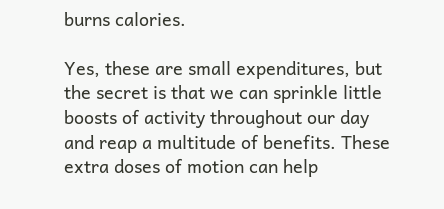burns calories.

Yes, these are small expenditures, but the secret is that we can sprinkle little boosts of activity throughout our day and reap a multitude of benefits. These extra doses of motion can help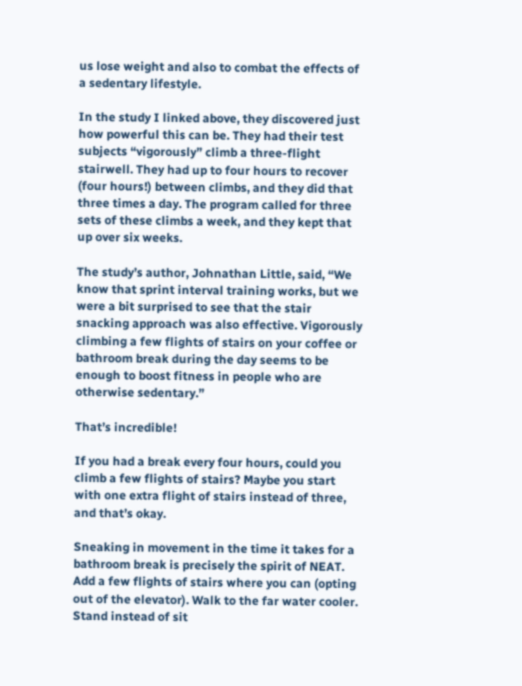us lose weight and also to combat the effects of a sedentary lifestyle.

In the study I linked above, they discovered just how powerful this can be. They had their test subjects “vigorously” climb a three-flight stairwell. They had up to four hours to recover (four hours!) between climbs, and they did that three times a day. The program called for three sets of these climbs a week, and they kept that up over six weeks.

The study’s author, Johnathan Little, said, “We know that sprint interval training works, but we were a bit surprised to see that the stair snacking approach was also effective. Vigorously climbing a few flights of stairs on your coffee or bathroom break during the day seems to be enough to boost fitness in people who are otherwise sedentary.”

That’s incredible!

If you had a break every four hours, could you climb a few flights of stairs? Maybe you start with one extra flight of stairs instead of three, and that’s okay.

Sneaking in movement in the time it takes for a bathroom break is precisely the spirit of NEAT. Add a few flights of stairs where you can (opting out of the elevator). Walk to the far water cooler. Stand instead of sit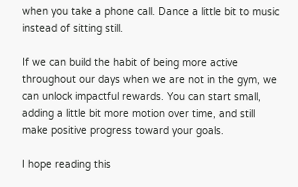when you take a phone call. Dance a little bit to music instead of sitting still.

If we can build the habit of being more active throughout our days when we are not in the gym, we can unlock impactful rewards. You can start small, adding a little bit more motion over time, and still make positive progress toward your goals.

I hope reading this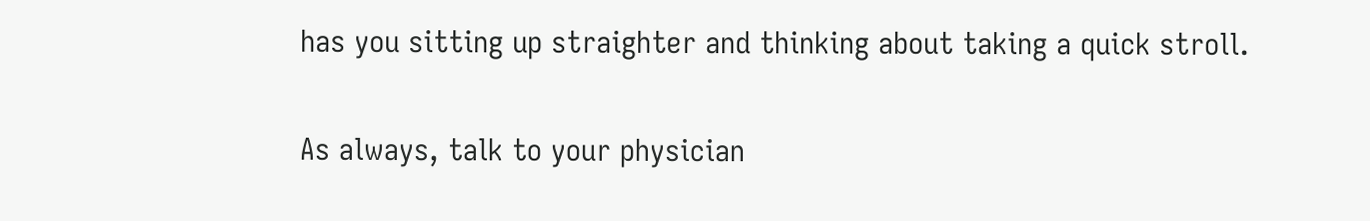has you sitting up straighter and thinking about taking a quick stroll.

As always, talk to your physician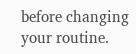before changing your routine.